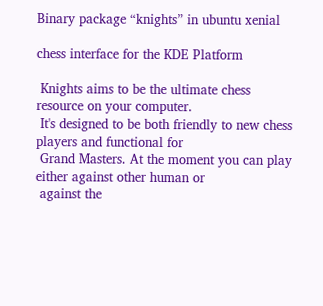Binary package “knights” in ubuntu xenial

chess interface for the KDE Platform

 Knights aims to be the ultimate chess resource on your computer.
 It's designed to be both friendly to new chess players and functional for
 Grand Masters. At the moment you can play either against other human or
 against the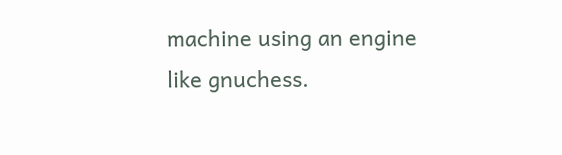machine using an engine like gnuchess.